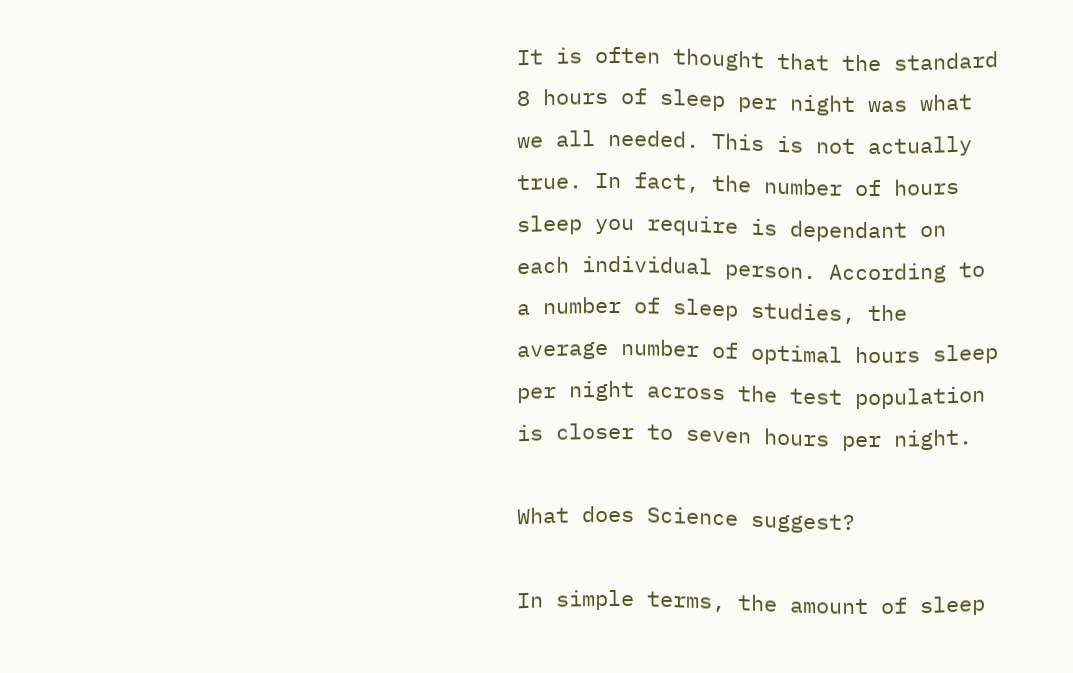It is often thought that the standard 8 hours of sleep per night was what we all needed. This is not actually true. In fact, the number of hours sleep you require is dependant on each individual person. According to a number of sleep studies, the average number of optimal hours sleep per night across the test population is closer to seven hours per night.

What does Science suggest?

In simple terms, the amount of sleep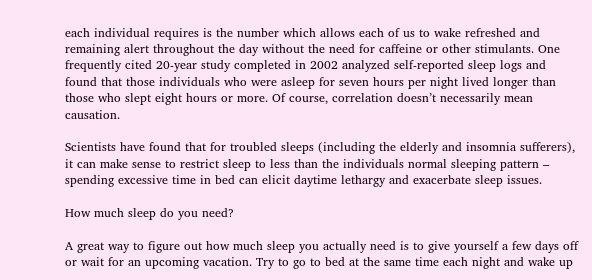each individual requires is the number which allows each of us to wake refreshed and remaining alert throughout the day without the need for caffeine or other stimulants. One frequently cited 20-year study completed in 2002 analyzed self-reported sleep logs and found that those individuals who were asleep for seven hours per night lived longer than those who slept eight hours or more. Of course, correlation doesn’t necessarily mean causation.

Scientists have found that for troubled sleeps (including the elderly and insomnia sufferers), it can make sense to restrict sleep to less than the individuals normal sleeping pattern – spending excessive time in bed can elicit daytime lethargy and exacerbate sleep issues.

How much sleep do you need?

A great way to figure out how much sleep you actually need is to give yourself a few days off or wait for an upcoming vacation. Try to go to bed at the same time each night and wake up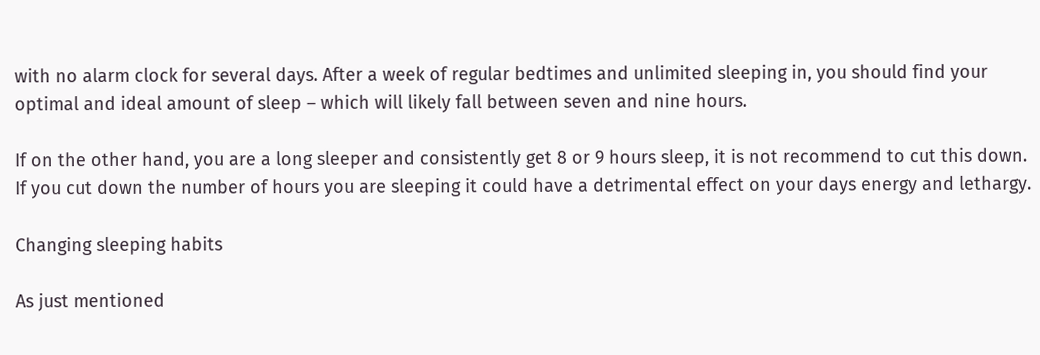with no alarm clock for several days. After a week of regular bedtimes and unlimited sleeping in, you should find your optimal and ideal amount of sleep – which will likely fall between seven and nine hours.

If on the other hand, you are a long sleeper and consistently get 8 or 9 hours sleep, it is not recommend to cut this down. If you cut down the number of hours you are sleeping it could have a detrimental effect on your days energy and lethargy.

Changing sleeping habits

As just mentioned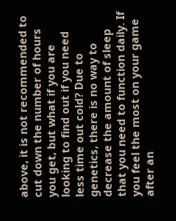above, it is not recommended to cut down the number of hours you get, but what if you are looking to find out if you need less time out cold? Due to genetics, there is no way to decrease the amount of sleep that you need to function daily. If you feel the most on your game after an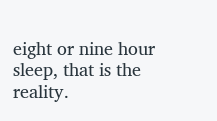eight or nine hour sleep, that is the reality.